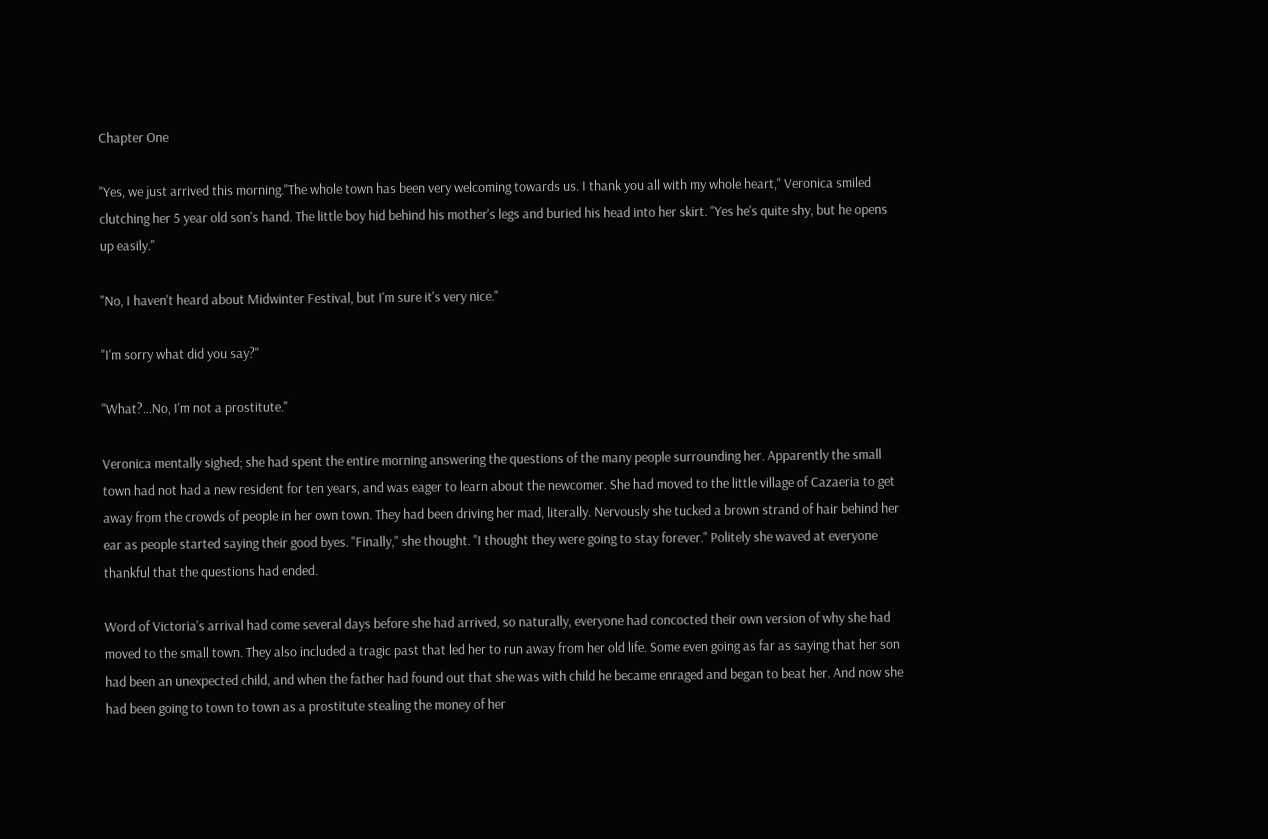Chapter One

"Yes, we just arrived this morning."The whole town has been very welcoming towards us. I thank you all with my whole heart," Veronica smiled clutching her 5 year old son's hand. The little boy hid behind his mother's legs and buried his head into her skirt. "Yes he's quite shy, but he opens up easily."

"No, I haven't heard about Midwinter Festival, but I'm sure it's very nice."

"I'm sorry what did you say?"

"What?…No, I'm not a prostitute."

Veronica mentally sighed; she had spent the entire morning answering the questions of the many people surrounding her. Apparently the small town had not had a new resident for ten years, and was eager to learn about the newcomer. She had moved to the little village of Cazaeria to get away from the crowds of people in her own town. They had been driving her mad, literally. Nervously she tucked a brown strand of hair behind her ear as people started saying their good byes. "Finally," she thought. "I thought they were going to stay forever." Politely she waved at everyone thankful that the questions had ended.

Word of Victoria's arrival had come several days before she had arrived, so naturally, everyone had concocted their own version of why she had moved to the small town. They also included a tragic past that led her to run away from her old life. Some even going as far as saying that her son had been an unexpected child, and when the father had found out that she was with child he became enraged and began to beat her. And now she had been going to town to town as a prostitute stealing the money of her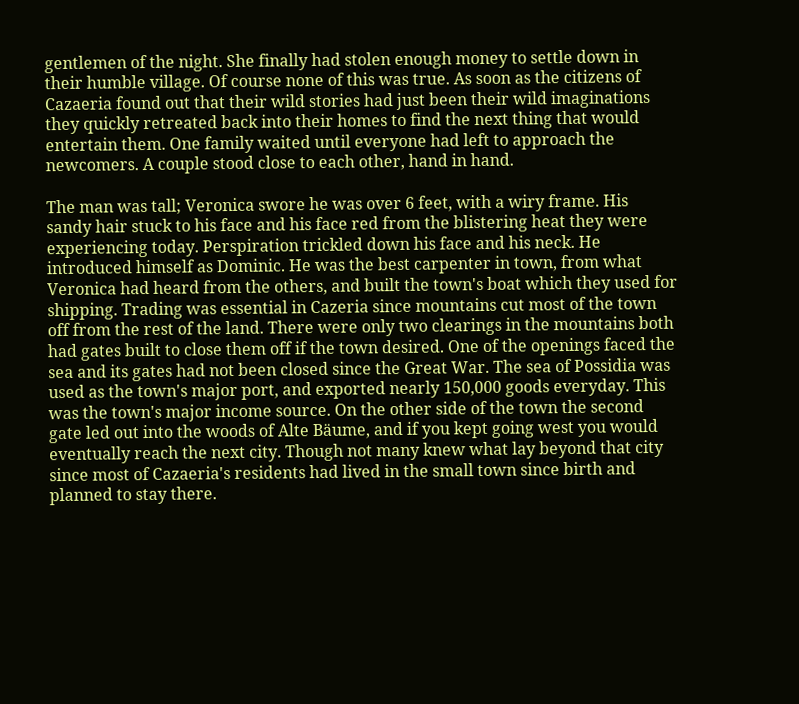gentlemen of the night. She finally had stolen enough money to settle down in their humble village. Of course none of this was true. As soon as the citizens of Cazaeria found out that their wild stories had just been their wild imaginations they quickly retreated back into their homes to find the next thing that would entertain them. One family waited until everyone had left to approach the newcomers. A couple stood close to each other, hand in hand.

The man was tall; Veronica swore he was over 6 feet, with a wiry frame. His sandy hair stuck to his face and his face red from the blistering heat they were experiencing today. Perspiration trickled down his face and his neck. He introduced himself as Dominic. He was the best carpenter in town, from what Veronica had heard from the others, and built the town's boat which they used for shipping. Trading was essential in Cazeria since mountains cut most of the town off from the rest of the land. There were only two clearings in the mountains both had gates built to close them off if the town desired. One of the openings faced the sea and its gates had not been closed since the Great War. The sea of Possidia was used as the town's major port, and exported nearly 150,000 goods everyday. This was the town's major income source. On the other side of the town the second gate led out into the woods of Alte Bäume, and if you kept going west you would eventually reach the next city. Though not many knew what lay beyond that city since most of Cazaeria's residents had lived in the small town since birth and planned to stay there.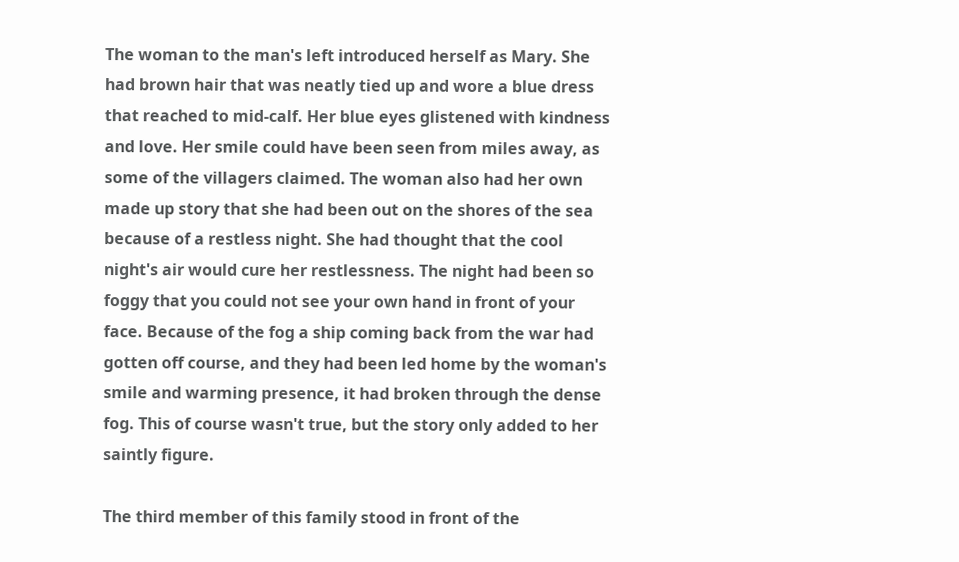The woman to the man's left introduced herself as Mary. She had brown hair that was neatly tied up and wore a blue dress that reached to mid-calf. Her blue eyes glistened with kindness and love. Her smile could have been seen from miles away, as some of the villagers claimed. The woman also had her own made up story that she had been out on the shores of the sea because of a restless night. She had thought that the cool night's air would cure her restlessness. The night had been so foggy that you could not see your own hand in front of your face. Because of the fog a ship coming back from the war had gotten off course, and they had been led home by the woman's smile and warming presence, it had broken through the dense fog. This of course wasn't true, but the story only added to her saintly figure.

The third member of this family stood in front of the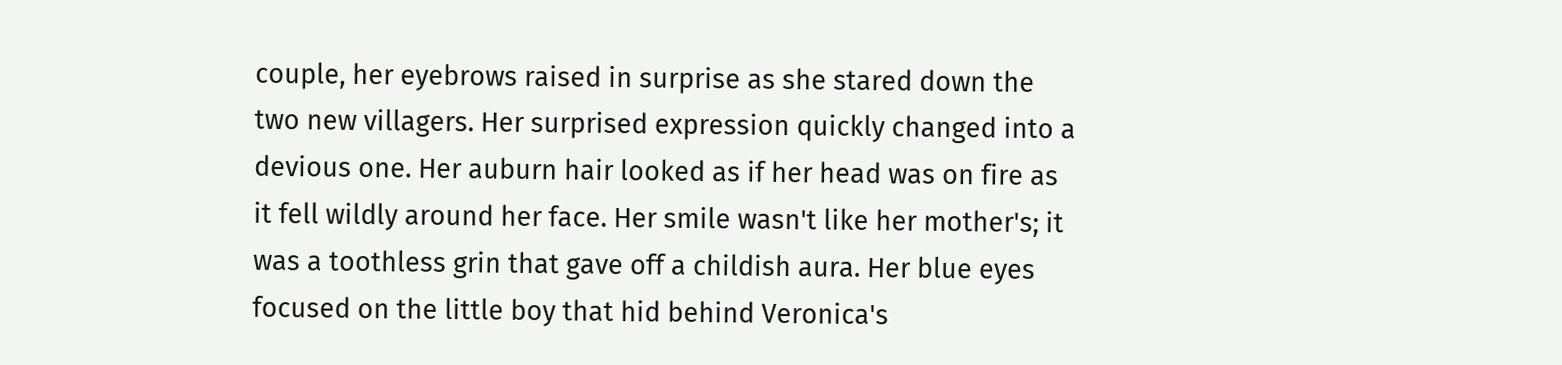couple, her eyebrows raised in surprise as she stared down the two new villagers. Her surprised expression quickly changed into a devious one. Her auburn hair looked as if her head was on fire as it fell wildly around her face. Her smile wasn't like her mother's; it was a toothless grin that gave off a childish aura. Her blue eyes focused on the little boy that hid behind Veronica's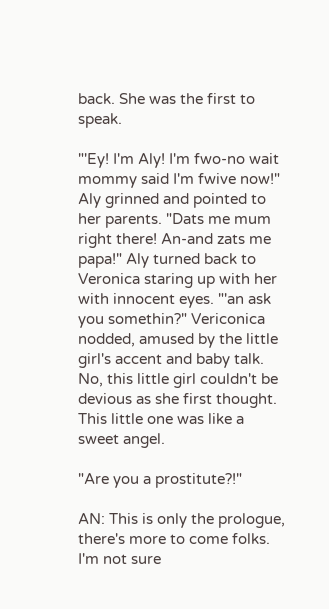back. She was the first to speak.

"'Ey! I'm Aly! I'm fwo-no wait mommy said I'm fwive now!" Aly grinned and pointed to her parents. "Dats me mum right there! An-and zats me papa!" Aly turned back to Veronica staring up with her with innocent eyes. "'an ask you somethin?" Vericonica nodded, amused by the little girl's accent and baby talk. No, this little girl couldn't be devious as she first thought. This little one was like a sweet angel.

"Are you a prostitute?!"

AN: This is only the prologue, there's more to come folks. I'm not sure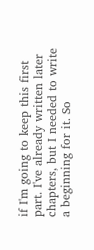if I'm going to keep this first part. I've already written later chapters, but I needed to write a beginning for it. So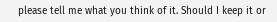please tell me what you think of it. Should I keep it or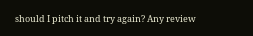should I pitch it and try again? Any review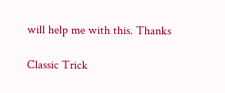will help me with this. Thanks

Classic Trick